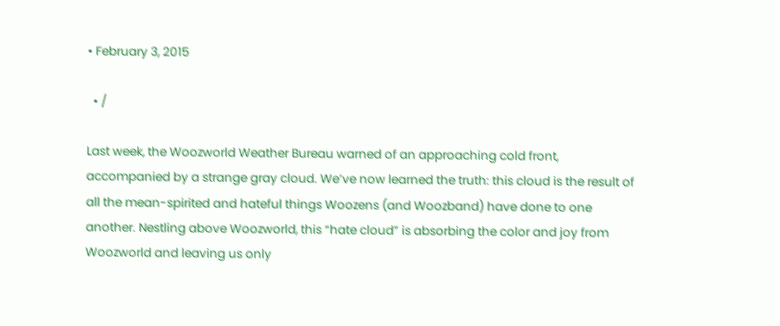• February 3, 2015

  • /

Last week, the Woozworld Weather Bureau warned of an approaching cold front, accompanied by a strange gray cloud. We’ve now learned the truth: this cloud is the result of all the mean-spirited and hateful things Woozens (and Woozband) have done to one another. Nestling above Woozworld, this “hate cloud” is absorbing the color and joy from Woozworld and leaving us only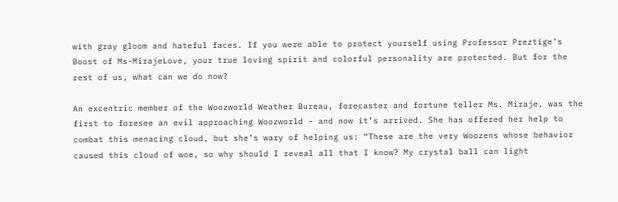with gray gloom and hateful faces. If you were able to protect yourself using Professor Preztige’s Boost of Ms-MirajeLove, your true loving spirit and colorful personality are protected. But for the rest of us, what can we do now?

An excentric member of the Woozworld Weather Bureau, forecaster and fortune teller Ms. Miraje, was the first to foresee an evil approaching Woozworld – and now it’s arrived. She has offered her help to combat this menacing cloud, but she’s wary of helping us: “These are the very Woozens whose behavior caused this cloud of woe, so why should I reveal all that I know? My crystal ball can light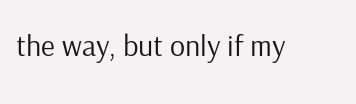the way, but only if my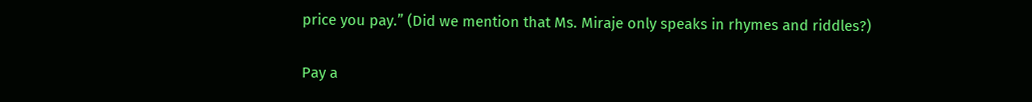price you pay.” (Did we mention that Ms. Miraje only speaks in rhymes and riddles?)

Pay a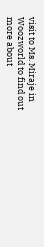visit to Ms. Miraje in Woozworld to find out more about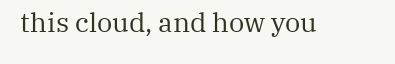this cloud, and how you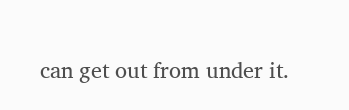can get out from under it.